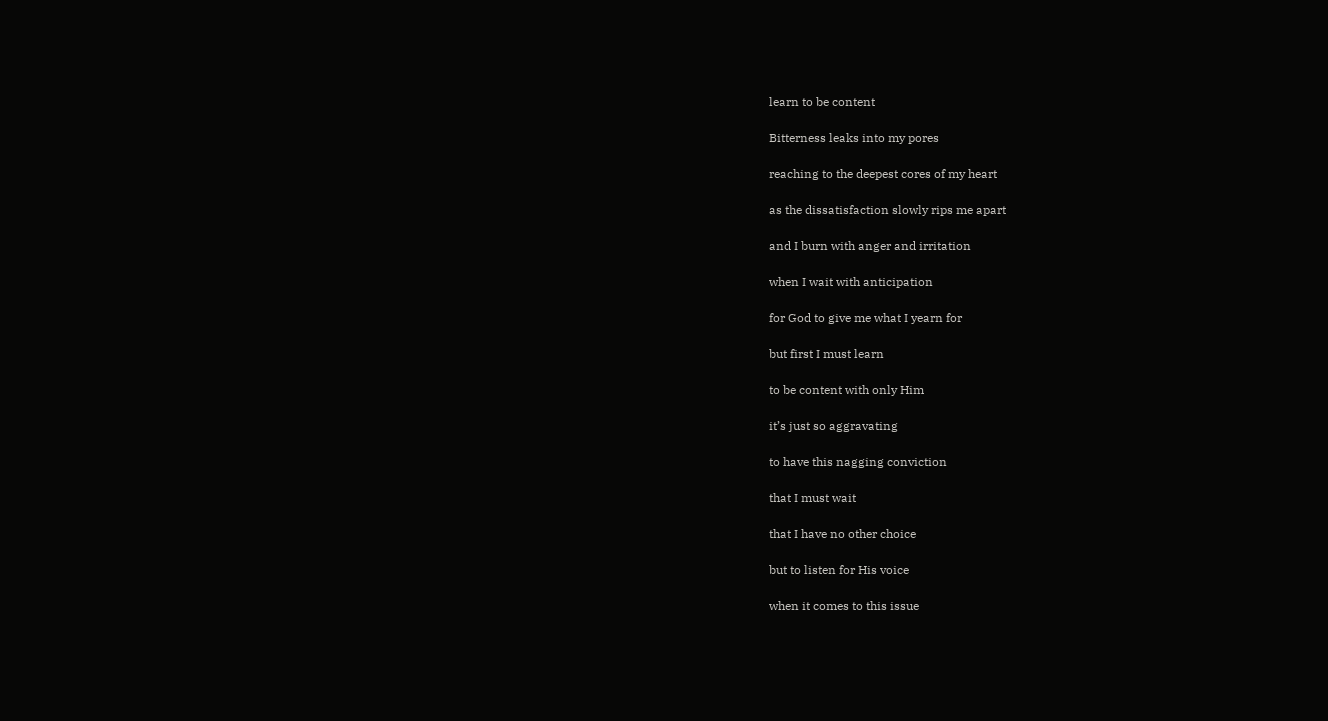learn to be content

Bitterness leaks into my pores

reaching to the deepest cores of my heart

as the dissatisfaction slowly rips me apart

and I burn with anger and irritation

when I wait with anticipation

for God to give me what I yearn for

but first I must learn

to be content with only Him

it’s just so aggravating

to have this nagging conviction

that I must wait

that I have no other choice

but to listen for His voice

when it comes to this issue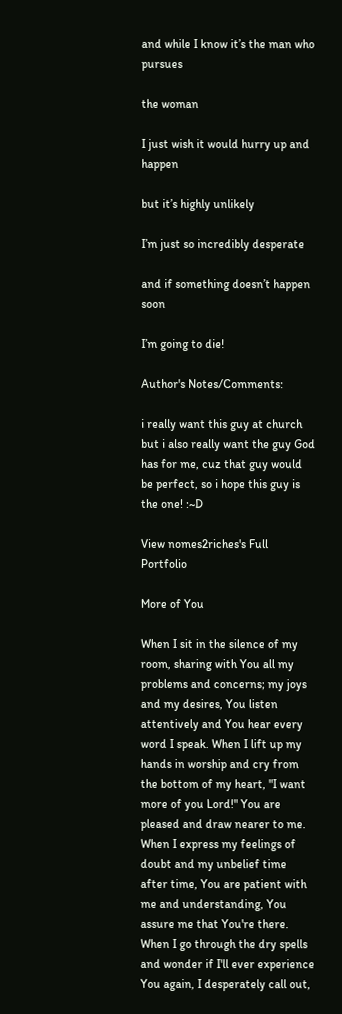and while I know it’s the man who pursues

the woman

I just wish it would hurry up and happen

but it’s highly unlikely

I’m just so incredibly desperate

and if something doesn’t happen soon

I’m going to die!

Author's Notes/Comments:

i really want this guy at church but i also really want the guy God has for me, cuz that guy would be perfect, so i hope this guy is the one! :~D

View nomes2riches's Full Portfolio

More of You

When I sit in the silence of my room, sharing with You all my problems and concerns; my joys and my desires, You listen attentively and You hear every word I speak. When I lift up my hands in worship and cry from the bottom of my heart, "I want more of you Lord!" You are pleased and draw nearer to me. When I express my feelings of doubt and my unbelief time after time, You are patient with me and understanding, You assure me that You're there. When I go through the dry spells and wonder if I'll ever experience You again, I desperately call out,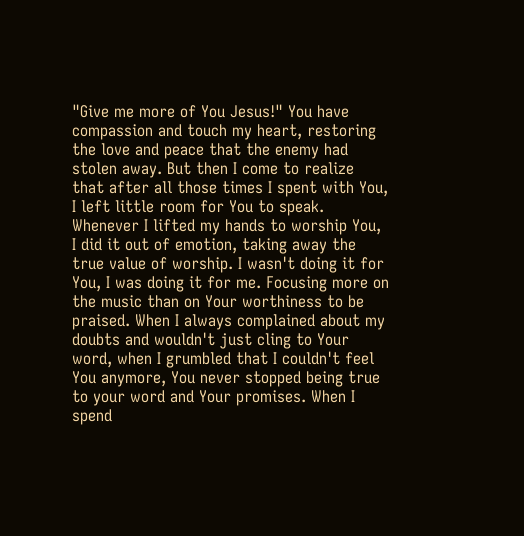"Give me more of You Jesus!" You have compassion and touch my heart, restoring the love and peace that the enemy had stolen away. But then I come to realize that after all those times I spent with You, I left little room for You to speak. Whenever I lifted my hands to worship You, I did it out of emotion, taking away the true value of worship. I wasn't doing it for You, I was doing it for me. Focusing more on the music than on Your worthiness to be praised. When I always complained about my doubts and wouldn't just cling to Your word, when I grumbled that I couldn't feel You anymore, You never stopped being true to your word and Your promises. When I spend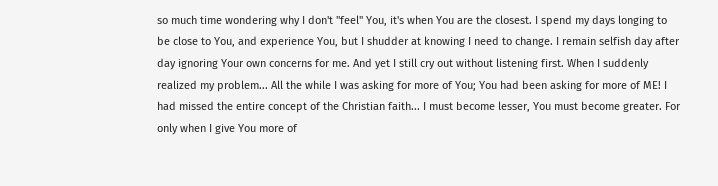so much time wondering why I don't "feel" You, it's when You are the closest. I spend my days longing to be close to You, and experience You, but I shudder at knowing I need to change. I remain selfish day after day ignoring Your own concerns for me. And yet I still cry out without listening first. When I suddenly realized my problem... All the while I was asking for more of You; You had been asking for more of ME! I had missed the entire concept of the Christian faith... I must become lesser, You must become greater. For only when I give You more of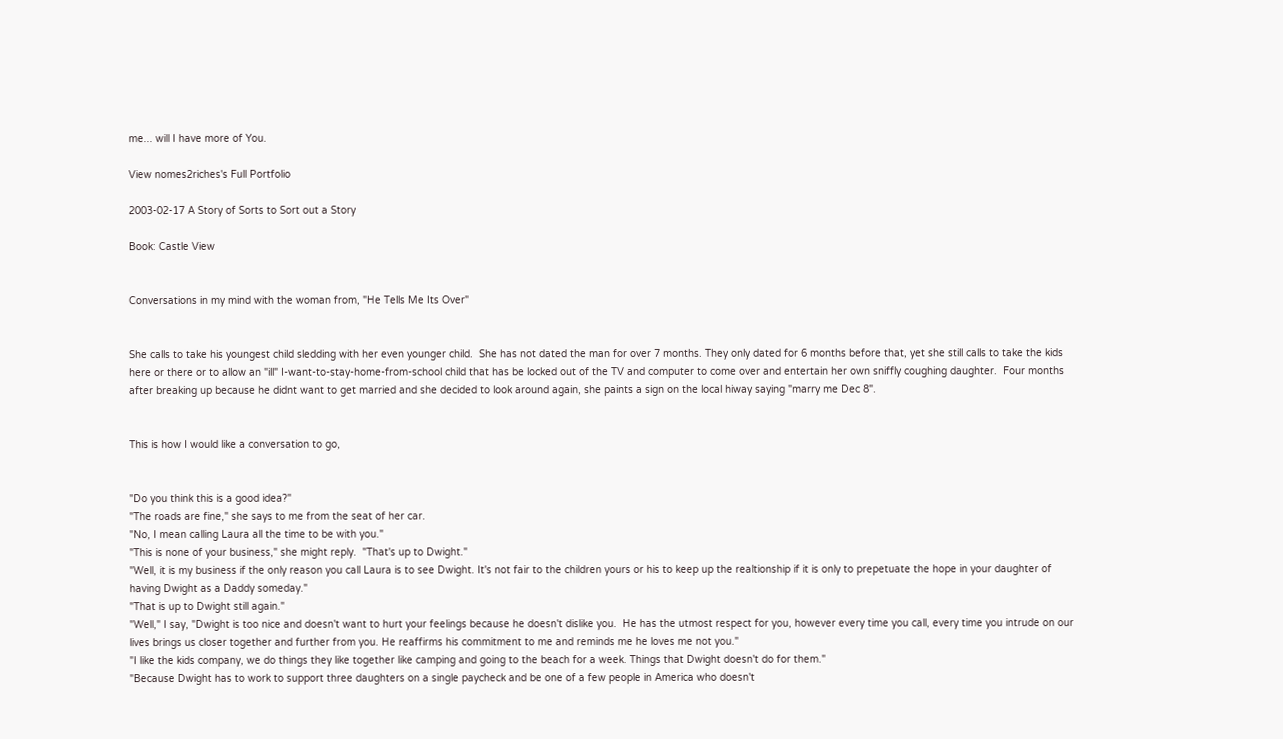me... will I have more of You.

View nomes2riches's Full Portfolio

2003-02-17 A Story of Sorts to Sort out a Story

Book: Castle View


Conversations in my mind with the woman from, "He Tells Me Its Over"


She calls to take his youngest child sledding with her even younger child.  She has not dated the man for over 7 months. They only dated for 6 months before that, yet she still calls to take the kids here or there or to allow an "ill" I-want-to-stay-home-from-school child that has be locked out of the TV and computer to come over and entertain her own sniffly coughing daughter.  Four months after breaking up because he didnt want to get married and she decided to look around again, she paints a sign on the local hiway saying "marry me Dec 8".


This is how I would like a conversation to go,


"Do you think this is a good idea?"
"The roads are fine," she says to me from the seat of her car.
"No, I mean calling Laura all the time to be with you."
"This is none of your business," she might reply.  "That's up to Dwight."
"Well, it is my business if the only reason you call Laura is to see Dwight. It's not fair to the children yours or his to keep up the realtionship if it is only to prepetuate the hope in your daughter of having Dwight as a Daddy someday."
"That is up to Dwight still again."
"Well," I say, "Dwight is too nice and doesn't want to hurt your feelings because he doesn't dislike you.  He has the utmost respect for you, however every time you call, every time you intrude on our lives brings us closer together and further from you. He reaffirms his commitment to me and reminds me he loves me not you."
"I like the kids company, we do things they like together like camping and going to the beach for a week. Things that Dwight doesn't do for them."
"Because Dwight has to work to support three daughters on a single paycheck and be one of a few people in America who doesn't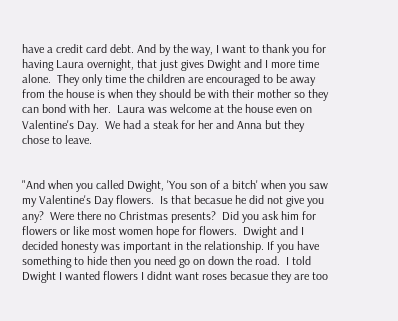have a credit card debt. And by the way, I want to thank you for having Laura overnight, that just gives Dwight and I more time alone.  They only time the children are encouraged to be away from the house is when they should be with their mother so they can bond with her.  Laura was welcome at the house even on Valentine's Day.  We had a steak for her and Anna but they chose to leave.


"And when you called Dwight, 'You son of a bitch' when you saw my Valentine's Day flowers.  Is that becasue he did not give you any?  Were there no Christmas presents?  Did you ask him for flowers or like most women hope for flowers.  Dwight and I decided honesty was important in the relationship. If you have something to hide then you need go on down the road.  I told Dwight I wanted flowers I didnt want roses becasue they are too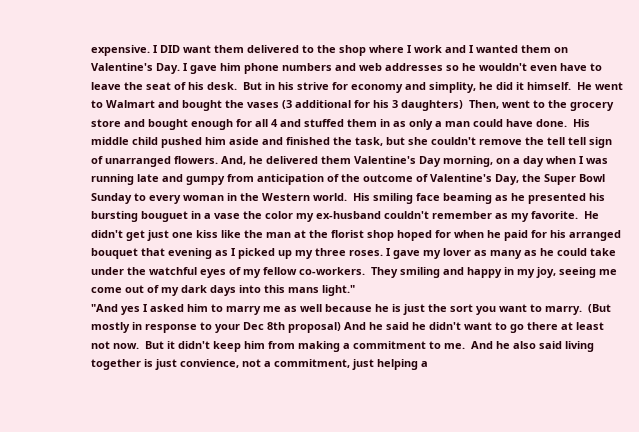expensive. I DID want them delivered to the shop where I work and I wanted them on Valentine's Day. I gave him phone numbers and web addresses so he wouldn't even have to leave the seat of his desk.  But in his strive for economy and simplity, he did it himself.  He went to Walmart and bought the vases (3 additional for his 3 daughters)  Then, went to the grocery store and bought enough for all 4 and stuffed them in as only a man could have done.  His middle child pushed him aside and finished the task, but she couldn't remove the tell tell sign of unarranged flowers. And, he delivered them Valentine's Day morning, on a day when I was running late and gumpy from anticipation of the outcome of Valentine's Day, the Super Bowl Sunday to every woman in the Western world.  His smiling face beaming as he presented his bursting bouguet in a vase the color my ex-husband couldn't remember as my favorite.  He didn't get just one kiss like the man at the florist shop hoped for when he paid for his arranged bouquet that evening as I picked up my three roses. I gave my lover as many as he could take under the watchful eyes of my fellow co-workers.  They smiling and happy in my joy, seeing me come out of my dark days into this mans light."
"And yes I asked him to marry me as well because he is just the sort you want to marry.  (But mostly in response to your Dec 8th proposal) And he said he didn't want to go there at least not now.  But it didn't keep him from making a commitment to me.  And he also said living together is just convience, not a commitment, just helping a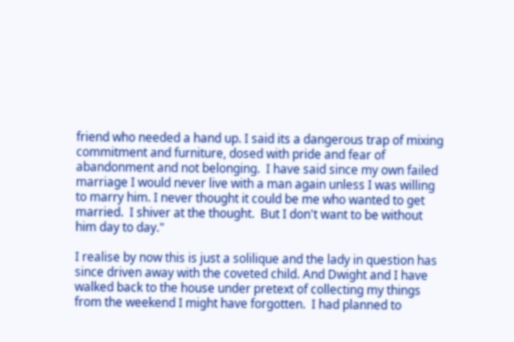friend who needed a hand up. I said its a dangerous trap of mixing commitment and furniture, dosed with pride and fear of abandonment and not belonging.  I have said since my own failed marriage I would never live with a man again unless I was willing to marry him. I never thought it could be me who wanted to get married.  I shiver at the thought.  But I don't want to be without him day to day."

I realise by now this is just a solilique and the lady in question has since driven away with the coveted child. And Dwight and I have walked back to the house under pretext of collecting my things from the weekend I might have forgotten.  I had planned to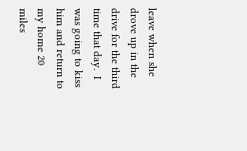leave when she drove up in the drive for the third time that day.  I was going to kiss him and return to my home 20 miles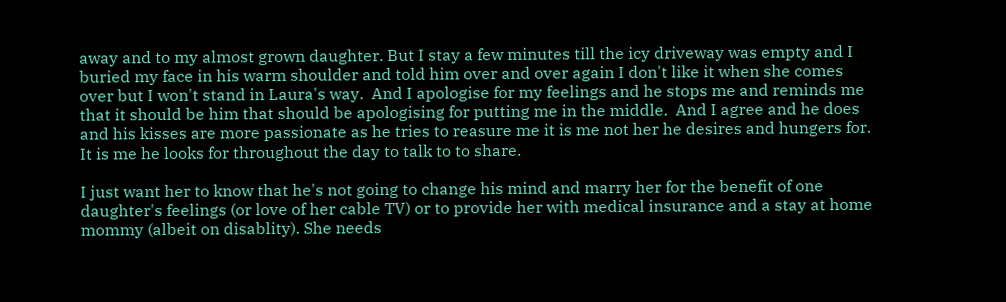away and to my almost grown daughter. But I stay a few minutes till the icy driveway was empty and I buried my face in his warm shoulder and told him over and over again I don't like it when she comes over but I won't stand in Laura's way.  And I apologise for my feelings and he stops me and reminds me that it should be him that should be apologising for putting me in the middle.  And I agree and he does and his kisses are more passionate as he tries to reasure me it is me not her he desires and hungers for.  It is me he looks for throughout the day to talk to to share.

I just want her to know that he's not going to change his mind and marry her for the benefit of one daughter's feelings (or love of her cable TV) or to provide her with medical insurance and a stay at home mommy (albeit on disablity). She needs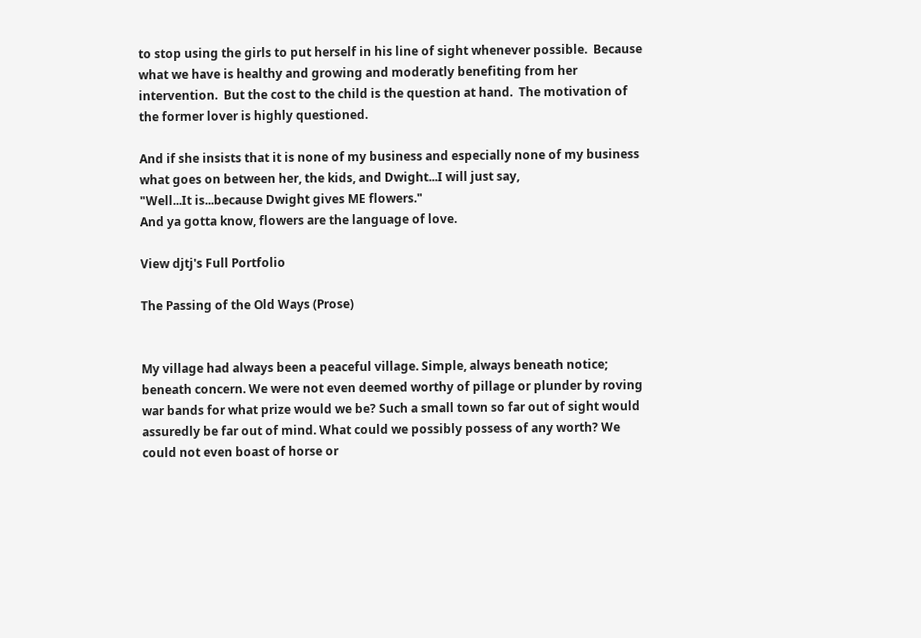to stop using the girls to put herself in his line of sight whenever possible.  Because what we have is healthy and growing and moderatly benefiting from her intervention.  But the cost to the child is the question at hand.  The motivation of the former lover is highly questioned.

And if she insists that it is none of my business and especially none of my business what goes on between her, the kids, and Dwight...I will just say,
"Well...It is...because Dwight gives ME flowers."
And ya gotta know, flowers are the language of love.

View djtj's Full Portfolio

The Passing of the Old Ways (Prose)


My village had always been a peaceful village. Simple, always beneath notice; beneath concern. We were not even deemed worthy of pillage or plunder by roving war bands for what prize would we be? Such a small town so far out of sight would assuredly be far out of mind. What could we possibly possess of any worth? We could not even boast of horse or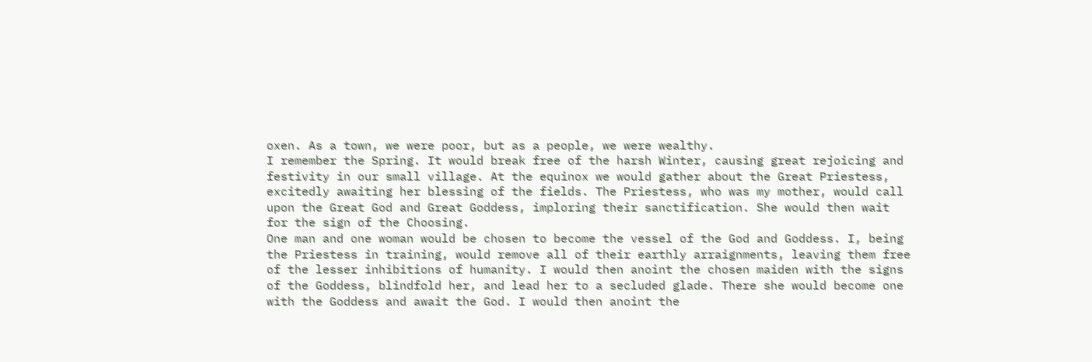oxen. As a town, we were poor, but as a people, we were wealthy.
I remember the Spring. It would break free of the harsh Winter, causing great rejoicing and festivity in our small village. At the equinox we would gather about the Great Priestess, excitedly awaiting her blessing of the fields. The Priestess, who was my mother, would call upon the Great God and Great Goddess, imploring their sanctification. She would then wait for the sign of the Choosing.
One man and one woman would be chosen to become the vessel of the God and Goddess. I, being the Priestess in training, would remove all of their earthly arraignments, leaving them free of the lesser inhibitions of humanity. I would then anoint the chosen maiden with the signs of the Goddess, blindfold her, and lead her to a secluded glade. There she would become one with the Goddess and await the God. I would then anoint the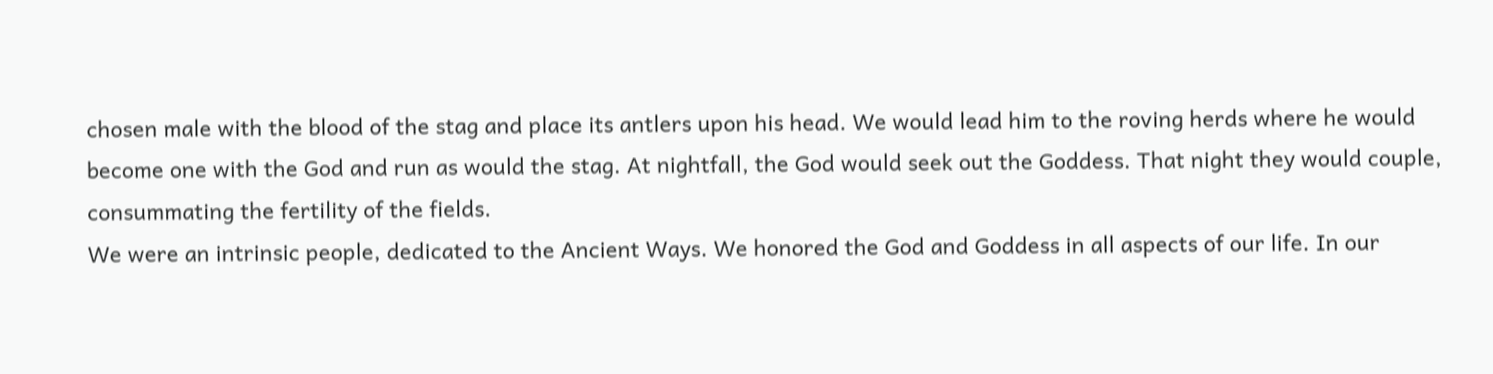chosen male with the blood of the stag and place its antlers upon his head. We would lead him to the roving herds where he would become one with the God and run as would the stag. At nightfall, the God would seek out the Goddess. That night they would couple, consummating the fertility of the fields.
We were an intrinsic people, dedicated to the Ancient Ways. We honored the God and Goddess in all aspects of our life. In our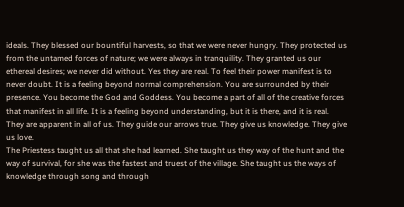ideals. They blessed our bountiful harvests, so that we were never hungry. They protected us from the untamed forces of nature; we were always in tranquility. They granted us our ethereal desires; we never did without. Yes they are real. To feel their power manifest is to never doubt. It is a feeling beyond normal comprehension. You are surrounded by their presence. You become the God and Goddess. You become a part of all of the creative forces that manifest in all life. It is a feeling beyond understanding, but it is there, and it is real. They are apparent in all of us. They guide our arrows true. They give us knowledge. They give us love.
The Priestess taught us all that she had learned. She taught us they way of the hunt and the way of survival, for she was the fastest and truest of the village. She taught us the ways of knowledge through song and through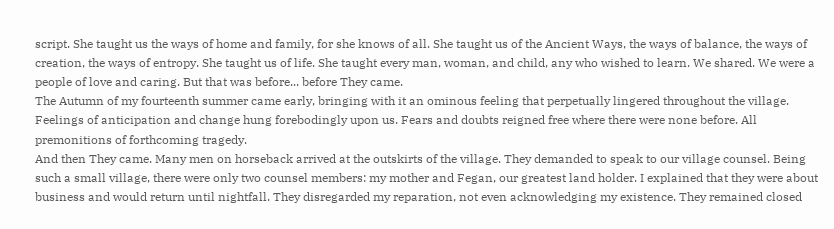script. She taught us the ways of home and family, for she knows of all. She taught us of the Ancient Ways, the ways of balance, the ways of creation, the ways of entropy. She taught us of life. She taught every man, woman, and child, any who wished to learn. We shared. We were a people of love and caring. But that was before... before They came.
The Autumn of my fourteenth summer came early, bringing with it an ominous feeling that perpetually lingered throughout the village. Feelings of anticipation and change hung forebodingly upon us. Fears and doubts reigned free where there were none before. All premonitions of forthcoming tragedy.
And then They came. Many men on horseback arrived at the outskirts of the village. They demanded to speak to our village counsel. Being such a small village, there were only two counsel members: my mother and Fegan, our greatest land holder. I explained that they were about business and would return until nightfall. They disregarded my reparation, not even acknowledging my existence. They remained closed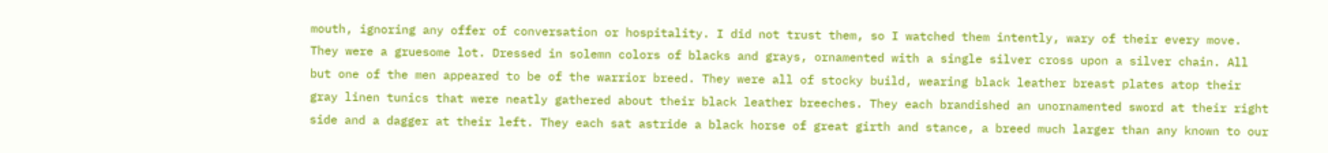mouth, ignoring any offer of conversation or hospitality. I did not trust them, so I watched them intently, wary of their every move.
They were a gruesome lot. Dressed in solemn colors of blacks and grays, ornamented with a single silver cross upon a silver chain. All but one of the men appeared to be of the warrior breed. They were all of stocky build, wearing black leather breast plates atop their gray linen tunics that were neatly gathered about their black leather breeches. They each brandished an unornamented sword at their right side and a dagger at their left. They each sat astride a black horse of great girth and stance, a breed much larger than any known to our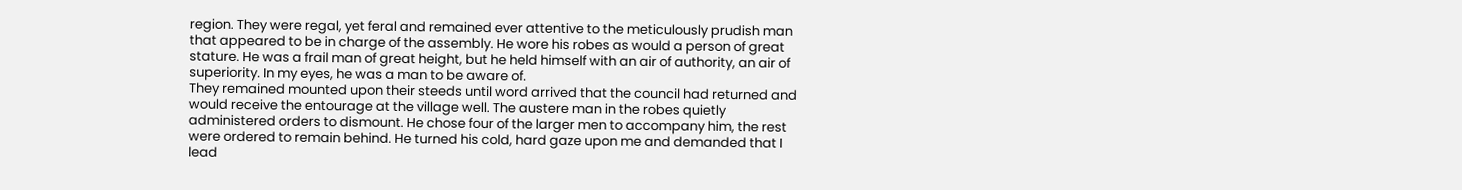region. They were regal, yet feral and remained ever attentive to the meticulously prudish man that appeared to be in charge of the assembly. He wore his robes as would a person of great stature. He was a frail man of great height, but he held himself with an air of authority, an air of superiority. In my eyes, he was a man to be aware of.
They remained mounted upon their steeds until word arrived that the council had returned and would receive the entourage at the village well. The austere man in the robes quietly administered orders to dismount. He chose four of the larger men to accompany him, the rest were ordered to remain behind. He turned his cold, hard gaze upon me and demanded that I lead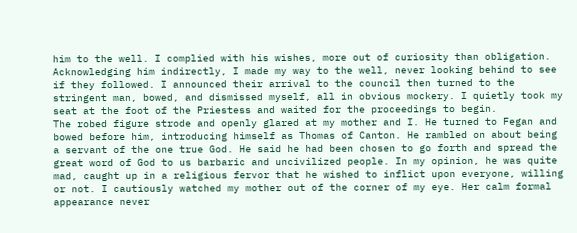him to the well. I complied with his wishes, more out of curiosity than obligation.
Acknowledging him indirectly, I made my way to the well, never looking behind to see if they followed. I announced their arrival to the council then turned to the stringent man, bowed, and dismissed myself, all in obvious mockery. I quietly took my seat at the foot of the Priestess and waited for the proceedings to begin.
The robed figure strode and openly glared at my mother and I. He turned to Fegan and bowed before him, introducing himself as Thomas of Canton. He rambled on about being a servant of the one true God. He said he had been chosen to go forth and spread the great word of God to us barbaric and uncivilized people. In my opinion, he was quite mad, caught up in a religious fervor that he wished to inflict upon everyone, willing or not. I cautiously watched my mother out of the corner of my eye. Her calm formal appearance never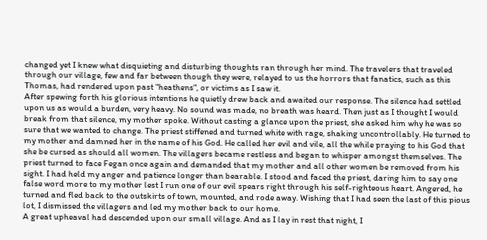changed yet I knew what disquieting and disturbing thoughts ran through her mind. The travelers that traveled through our village, few and far between though they were, relayed to us the horrors that fanatics, such as this Thomas, had rendered upon past "heathens", or victims as I saw it.
After spewing forth his glorious intentions he quietly drew back and awaited our response. The silence had settled upon us as would a burden, very heavy. No sound was made, no breath was heard. Then just as I thought I would break from that silence, my mother spoke. Without casting a glance upon the priest, she asked him why he was so sure that we wanted to change. The priest stiffened and turned white with rage, shaking uncontrollably. He turned to my mother and damned her in the name of his God. He called her evil and vile, all the while praying to his God that she be cursed as should all women. The villagers became restless and began to whisper amongst themselves. The priest turned to face Fegan once again and demanded that my mother and all other women be removed from his sight. I had held my anger and patience longer than bearable. I stood and faced the priest, daring him to say one false word more to my mother lest I run one of our evil spears right through his self-righteous heart. Angered, he turned and fled back to the outskirts of town, mounted, and rode away. Wishing that I had seen the last of this pious lot, I dismissed the villagers and led my mother back to our home.
A great upheaval had descended upon our small village. And as I lay in rest that night, I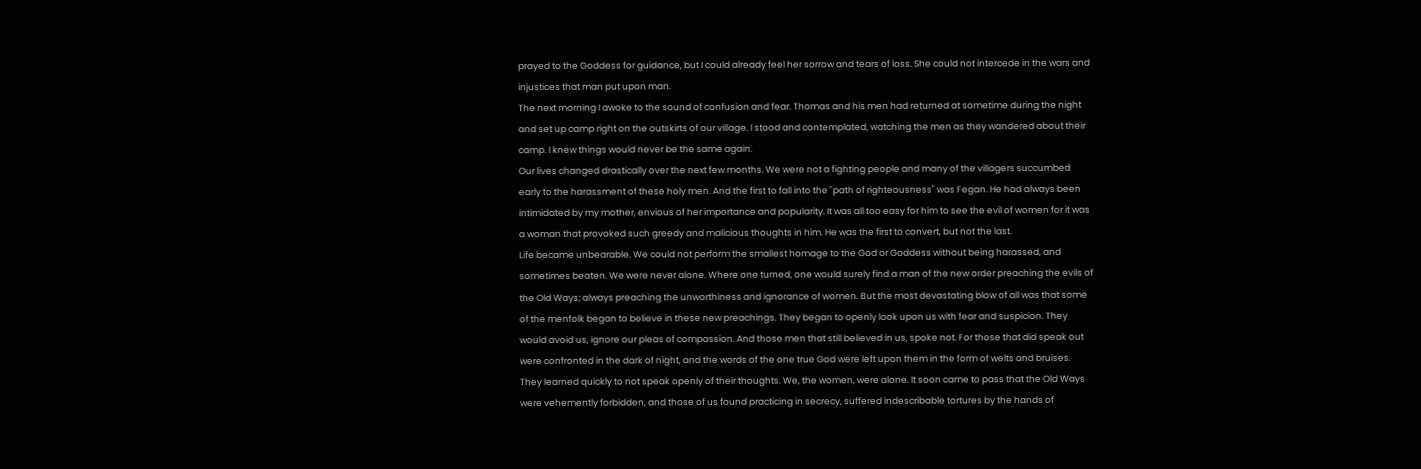prayed to the Goddess for guidance, but I could already feel her sorrow and tears of loss. She could not intercede in the wars and injustices that man put upon man.
The next morning I awoke to the sound of confusion and fear. Thomas and his men had returned at sometime during the night and set up camp right on the outskirts of our village. I stood and contemplated, watching the men as they wandered about their camp. I knew things would never be the same again.
Our lives changed drastically over the next few months. We were not a fighting people and many of the villagers succumbed early to the harassment of these holy men. And the first to fall into the "path of righteousness" was Fegan. He had always been intimidated by my mother, envious of her importance and popularity. It was all too easy for him to see the evil of women for it was a woman that provoked such greedy and malicious thoughts in him. He was the first to convert, but not the last.
Life became unbearable. We could not perform the smallest homage to the God or Goddess without being harassed, and sometimes beaten. We were never alone. Where one turned, one would surely find a man of the new order preaching the evils of the Old Ways; always preaching the unworthiness and ignorance of women. But the most devastating blow of all was that some of the menfolk began to believe in these new preachings. They began to openly look upon us with fear and suspicion. They would avoid us, ignore our pleas of compassion. And those men that still believed in us, spoke not. For those that did speak out were confronted in the dark of night, and the words of the one true God were left upon them in the form of welts and bruises. They learned quickly to not speak openly of their thoughts. We, the women, were alone. It soon came to pass that the Old Ways were vehemently forbidden, and those of us found practicing in secrecy, suffered indescribable tortures by the hands of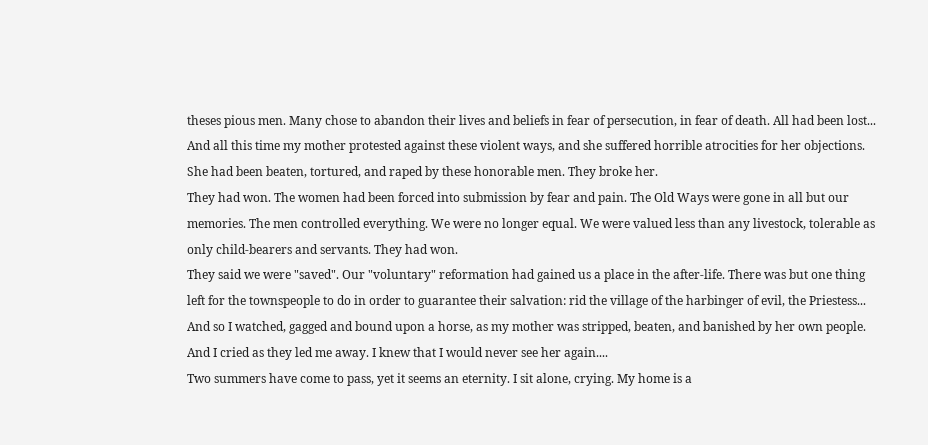theses pious men. Many chose to abandon their lives and beliefs in fear of persecution, in fear of death. All had been lost...
And all this time my mother protested against these violent ways, and she suffered horrible atrocities for her objections. She had been beaten, tortured, and raped by these honorable men. They broke her.
They had won. The women had been forced into submission by fear and pain. The Old Ways were gone in all but our memories. The men controlled everything. We were no longer equal. We were valued less than any livestock, tolerable as only child-bearers and servants. They had won.
They said we were "saved". Our "voluntary" reformation had gained us a place in the after-life. There was but one thing left for the townspeople to do in order to guarantee their salvation: rid the village of the harbinger of evil, the Priestess...
And so I watched, gagged and bound upon a horse, as my mother was stripped, beaten, and banished by her own people. And I cried as they led me away. I knew that I would never see her again....
Two summers have come to pass, yet it seems an eternity. I sit alone, crying. My home is a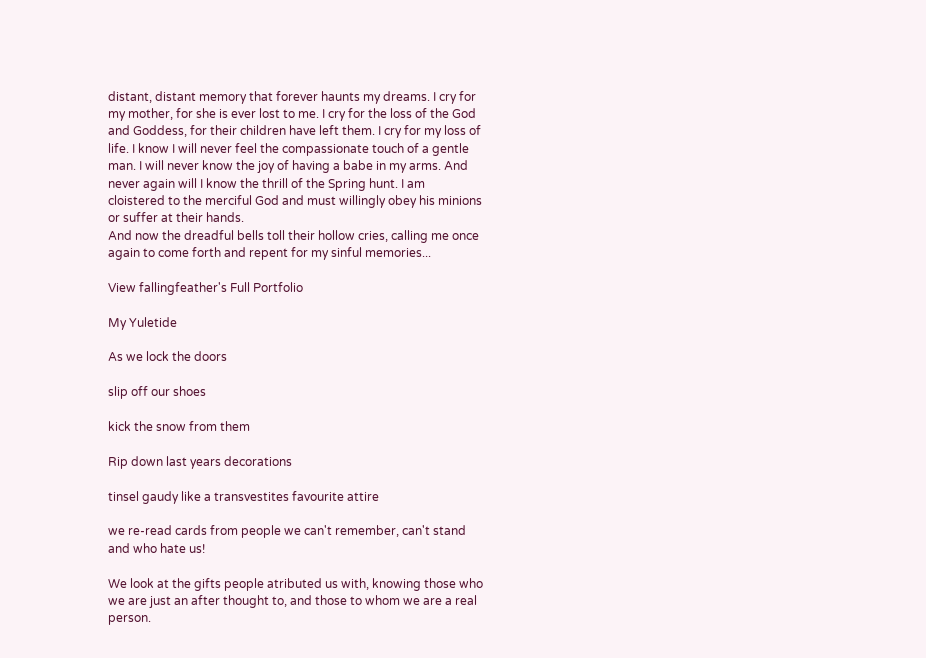distant, distant memory that forever haunts my dreams. I cry for my mother, for she is ever lost to me. I cry for the loss of the God and Goddess, for their children have left them. I cry for my loss of life. I know I will never feel the compassionate touch of a gentle man. I will never know the joy of having a babe in my arms. And never again will I know the thrill of the Spring hunt. I am cloistered to the merciful God and must willingly obey his minions or suffer at their hands.
And now the dreadful bells toll their hollow cries, calling me once again to come forth and repent for my sinful memories...

View fallingfeather's Full Portfolio

My Yuletide

As we lock the doors

slip off our shoes

kick the snow from them

Rip down last years decorations

tinsel gaudy like a transvestites favourite attire

we re-read cards from people we can't remember, can't stand and who hate us!

We look at the gifts people atributed us with, knowing those who we are just an after thought to, and those to whom we are a real person.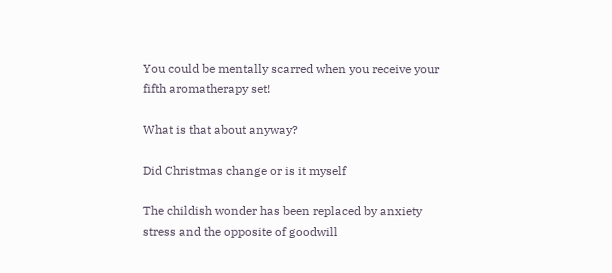You could be mentally scarred when you receive your fifth aromatherapy set!

What is that about anyway?

Did Christmas change or is it myself

The childish wonder has been replaced by anxiety stress and the opposite of goodwill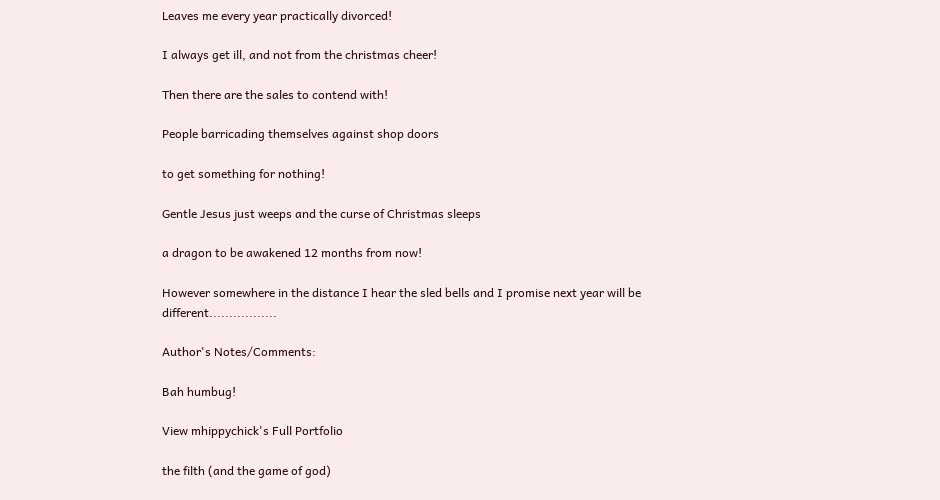Leaves me every year practically divorced!

I always get ill, and not from the christmas cheer!

Then there are the sales to contend with!

People barricading themselves against shop doors

to get something for nothing!

Gentle Jesus just weeps and the curse of Christmas sleeps

a dragon to be awakened 12 months from now!

However somewhere in the distance I hear the sled bells and I promise next year will be different.................

Author's Notes/Comments:

Bah humbug!

View mhippychick's Full Portfolio

the filth (and the game of god)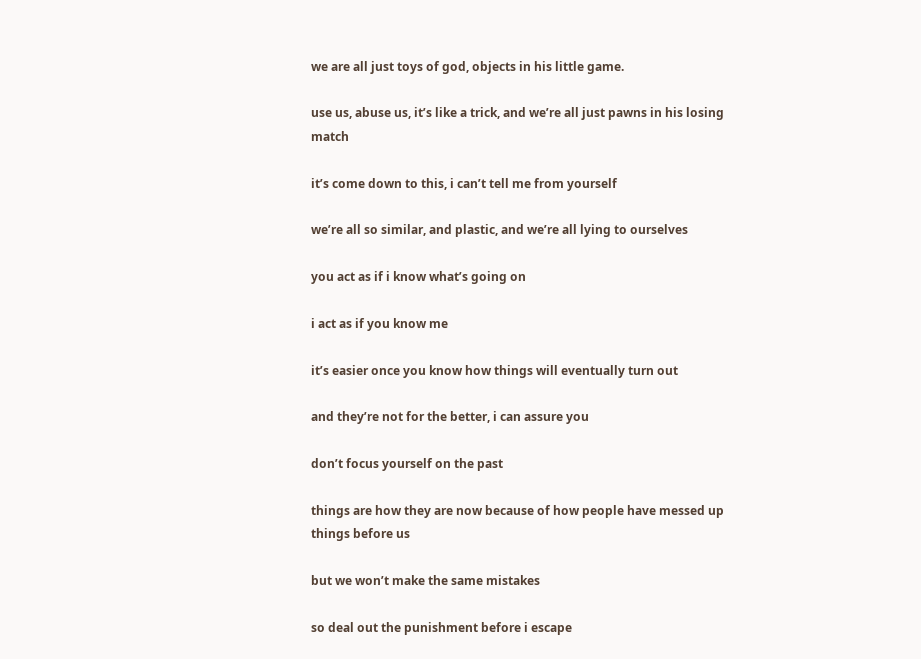we are all just toys of god, objects in his little game.

use us, abuse us, it’s like a trick, and we’re all just pawns in his losing match

it’s come down to this, i can’t tell me from yourself

we’re all so similar, and plastic, and we’re all lying to ourselves

you act as if i know what’s going on

i act as if you know me

it’s easier once you know how things will eventually turn out

and they’re not for the better, i can assure you

don’t focus yourself on the past

things are how they are now because of how people have messed up things before us

but we won’t make the same mistakes

so deal out the punishment before i escape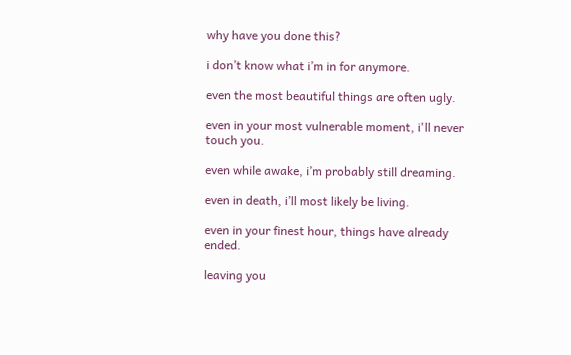why have you done this?

i don’t know what i’m in for anymore.

even the most beautiful things are often ugly.

even in your most vulnerable moment, i'll never touch you.

even while awake, i’m probably still dreaming.

even in death, i’ll most likely be living.

even in your finest hour, things have already ended.

leaving you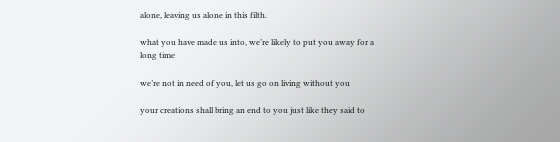alone, leaving us alone in this filth.

what you have made us into, we’re likely to put you away for a long time

we’re not in need of you, let us go on living without you

your creations shall bring an end to you just like they said to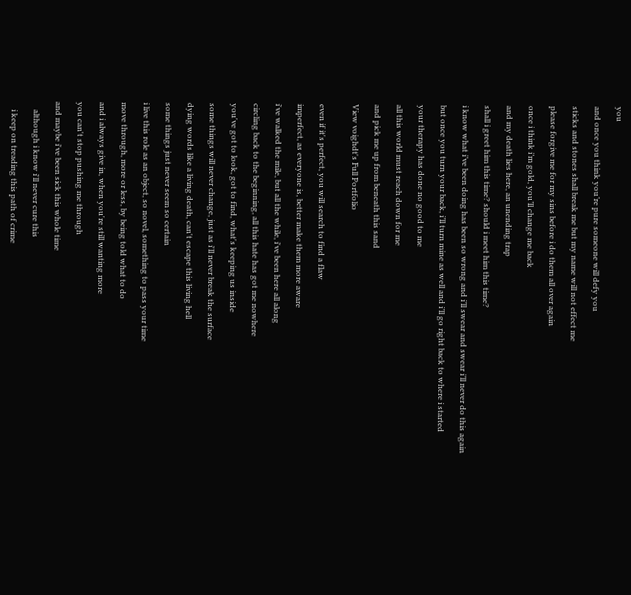you

and once you think you’re pure someone will defy you

sticks and stones shall break me but my name will not effect me

please forgive me for my sins before i do them all over again

once i think i’m gold, you’ll change me back

and my death lies here, an unending trap

shall i greet him this time? should i meet him this time?

i know what i’ve been doing has been so wrong and i’ll swear and swear i’ll never do this again

but once you turn your back, i’ll turn mine as well and i’ll go right back to where i started

your therapy has done no good to me

all this world must reach down for me

and pick me up from beneath this sand

View voighdt's Full Portfolio


even if it's perfect, you will search to find a flaw

imperfect, as everyone is, better make them more aware

i've walked the mile, but all the while, i've been here all along

circling back to the beginning, all this hate has got me nowhere

you've got to look, got to find, what's keeping us inside

some things will never change, just as i'll never break the surface

dying words like a living death, can't escape this living hell

some things just never seem so certain

i live this role as an object, so novel, something to pass your time

move through, more or less, by being told what to do

and i always give in, when you're still wanting more

you can't stop pushing me through

and maybe i've been sick this whole time

    although i know i'll never cure this

    i keep on treading this path of crime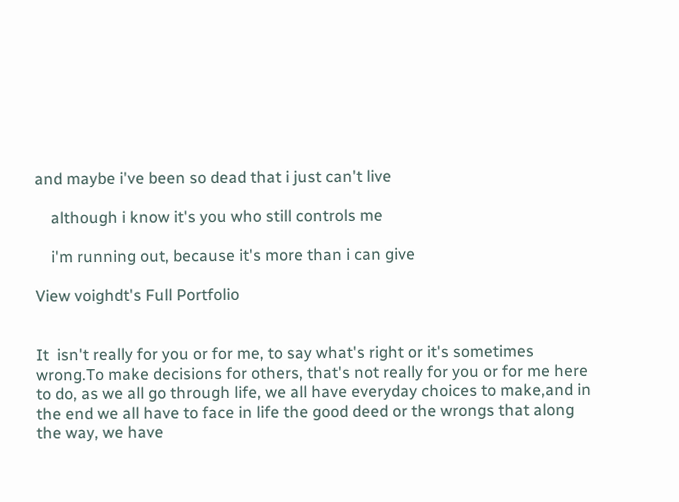and maybe i've been so dead that i just can't live

    although i know it's you who still controls me

    i'm running out, because it's more than i can give

View voighdt's Full Portfolio


It  isn't really for you or for me, to say what's right or it's sometimes wrong.To make decisions for others, that's not really for you or for me here to do, as we all go through life, we all have everyday choices to make,and in the end we all have to face in life the good deed or the wrongs that along the way, we have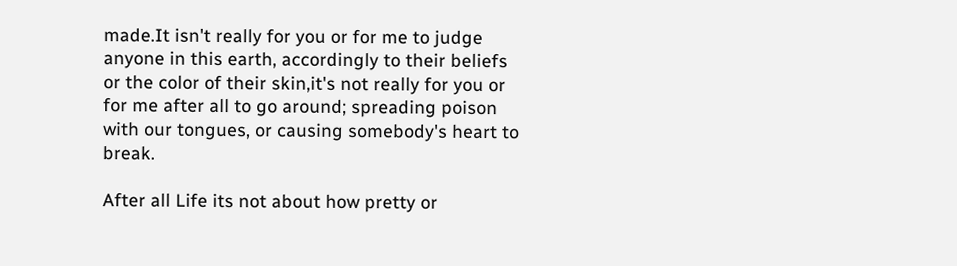made.It isn't really for you or for me to judge anyone in this earth, accordingly to their beliefs or the color of their skin,it's not really for you or for me after all to go around; spreading poison with our tongues, or causing somebody's heart to break.

After all Life its not about how pretty or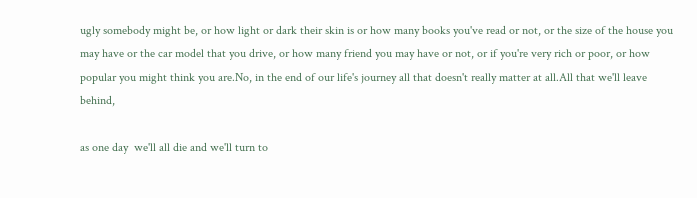ugly somebody might be, or how light or dark their skin is or how many books you've read or not, or the size of the house you may have or the car model that you drive, or how many friend you may have or not, or if you're very rich or poor, or how popular you might think you are.No, in the end of our life's journey all that doesn't really matter at all.All that we'll leave behind,

as one day  we'll all die and we'll turn to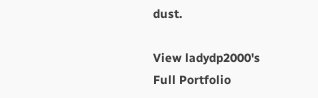dust.

View ladydp2000's Full Portfolio